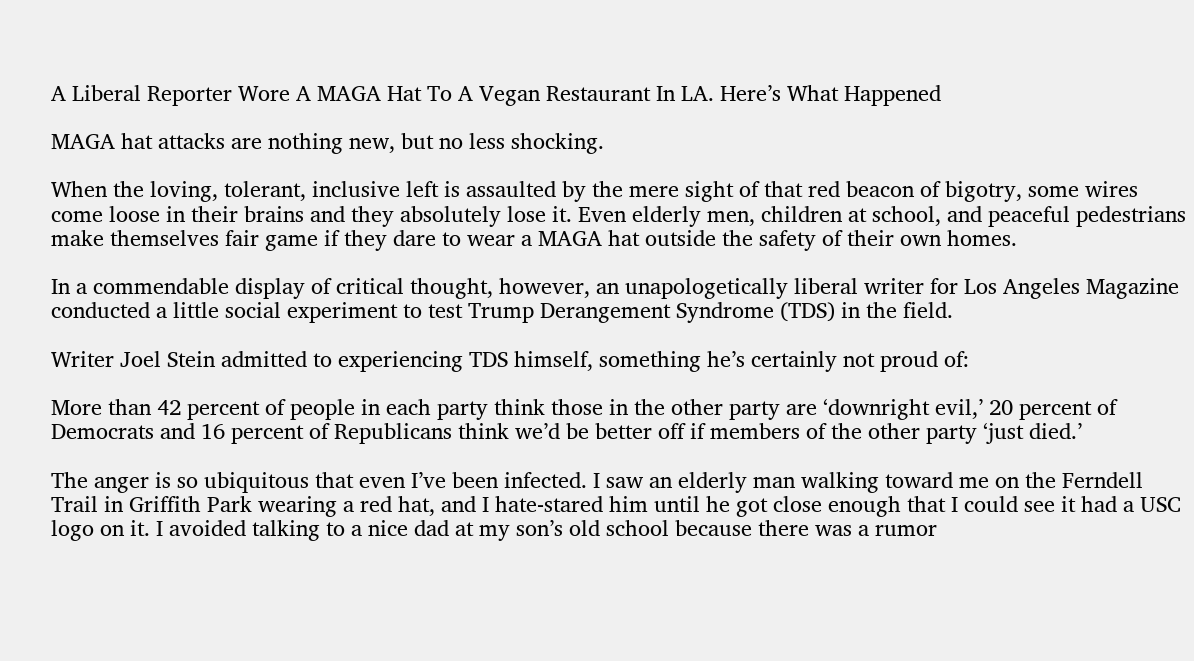A Liberal Reporter Wore A MAGA Hat To A Vegan Restaurant In LA. Here’s What Happened

MAGA hat attacks are nothing new, but no less shocking.

When the loving, tolerant, inclusive left is assaulted by the mere sight of that red beacon of bigotry, some wires come loose in their brains and they absolutely lose it. Even elderly men, children at school, and peaceful pedestrians make themselves fair game if they dare to wear a MAGA hat outside the safety of their own homes.

In a commendable display of critical thought, however, an unapologetically liberal writer for Los Angeles Magazine conducted a little social experiment to test Trump Derangement Syndrome (TDS) in the field.

Writer Joel Stein admitted to experiencing TDS himself, something he’s certainly not proud of:

More than 42 percent of people in each party think those in the other party are ‘downright evil,’ 20 percent of Democrats and 16 percent of Republicans think we’d be better off if members of the other party ‘just died.’

The anger is so ubiquitous that even I’ve been infected. I saw an elderly man walking toward me on the Ferndell Trail in Griffith Park wearing a red hat, and I hate-stared him until he got close enough that I could see it had a USC logo on it. I avoided talking to a nice dad at my son’s old school because there was a rumor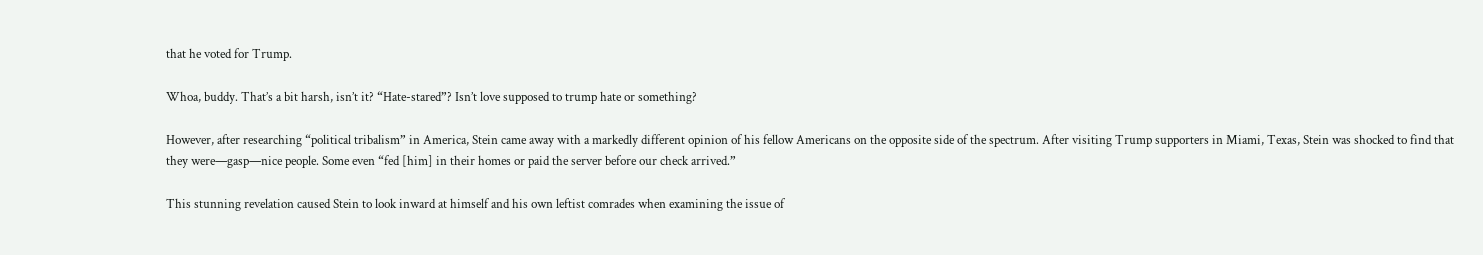that he voted for Trump.

Whoa, buddy. That’s a bit harsh, isn’t it? “Hate-stared”? Isn’t love supposed to trump hate or something?

However, after researching “political tribalism” in America, Stein came away with a markedly different opinion of his fellow Americans on the opposite side of the spectrum. After visiting Trump supporters in Miami, Texas, Stein was shocked to find that they were—gasp—nice people. Some even “fed [him] in their homes or paid the server before our check arrived.”

This stunning revelation caused Stein to look inward at himself and his own leftist comrades when examining the issue of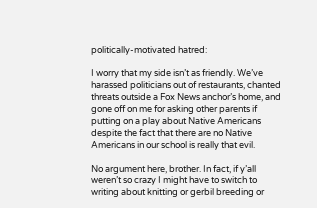politically-motivated hatred:

I worry that my side isn’t as friendly. We’ve harassed politicians out of restaurants, chanted threats outside a Fox News anchor’s home, and gone off on me for asking other parents if putting on a play about Native Americans despite the fact that there are no Native Americans in our school is really that evil.

No argument here, brother. In fact, if y’all weren’t so crazy I might have to switch to writing about knitting or gerbil breeding or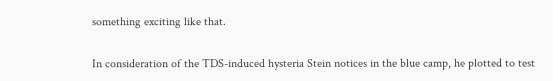something exciting like that.

In consideration of the TDS-induced hysteria Stein notices in the blue camp, he plotted to test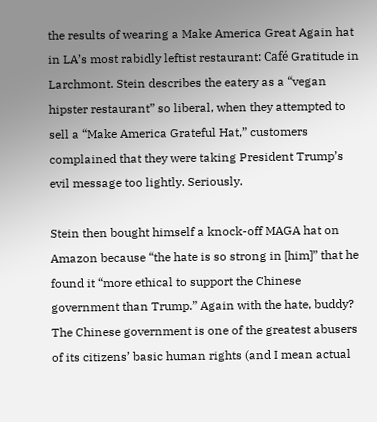the results of wearing a Make America Great Again hat in LA’s most rabidly leftist restaurant: Café Gratitude in Larchmont. Stein describes the eatery as a “vegan hipster restaurant” so liberal, when they attempted to sell a “Make America Grateful Hat,” customers complained that they were taking President Trump’s evil message too lightly. Seriously.

Stein then bought himself a knock-off MAGA hat on Amazon because “the hate is so strong in [him]” that he found it “more ethical to support the Chinese government than Trump.” Again with the hate, buddy? The Chinese government is one of the greatest abusers of its citizens’ basic human rights (and I mean actual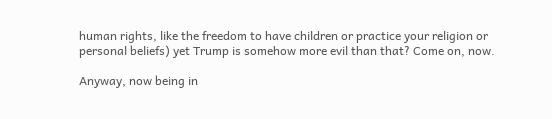human rights, like the freedom to have children or practice your religion or personal beliefs) yet Trump is somehow more evil than that? Come on, now.

Anyway, now being in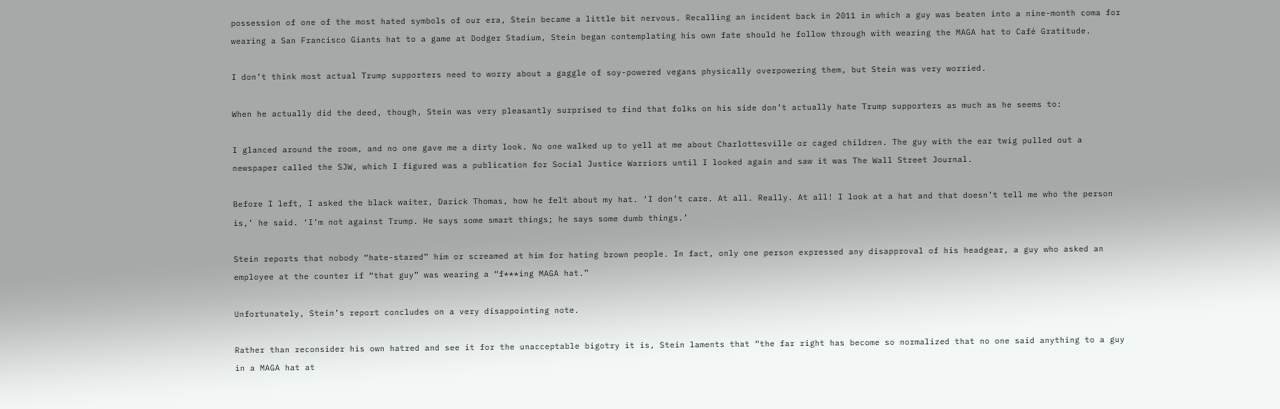possession of one of the most hated symbols of our era, Stein became a little bit nervous. Recalling an incident back in 2011 in which a guy was beaten into a nine-month coma for wearing a San Francisco Giants hat to a game at Dodger Stadium, Stein began contemplating his own fate should he follow through with wearing the MAGA hat to Café Gratitude.

I don’t think most actual Trump supporters need to worry about a gaggle of soy-powered vegans physically overpowering them, but Stein was very worried.

When he actually did the deed, though, Stein was very pleasantly surprised to find that folks on his side don’t actually hate Trump supporters as much as he seems to:

I glanced around the room, and no one gave me a dirty look. No one walked up to yell at me about Charlottesville or caged children. The guy with the ear twig pulled out a newspaper called the SJW, which I figured was a publication for Social Justice Warriors until I looked again and saw it was The Wall Street Journal.

Before I left, I asked the black waiter, Darick Thomas, how he felt about my hat. ‘I don’t care. At all. Really. At all! I look at a hat and that doesn’t tell me who the person is,’ he said. ‘I’m not against Trump. He says some smart things; he says some dumb things.’

Stein reports that nobody “hate-stared” him or screamed at him for hating brown people. In fact, only one person expressed any disapproval of his headgear, a guy who asked an employee at the counter if “that guy” was wearing a “f***ing MAGA hat.”

Unfortunately, Stein’s report concludes on a very disappointing note.

Rather than reconsider his own hatred and see it for the unacceptable bigotry it is, Stein laments that “the far right has become so normalized that no one said anything to a guy in a MAGA hat at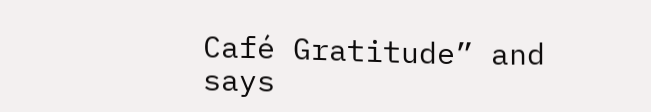Café Gratitude” and says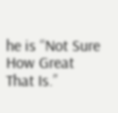he is “Not Sure How Great That Is.”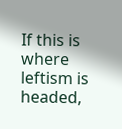If this is where leftism is headed,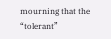mourning that the “tolerant”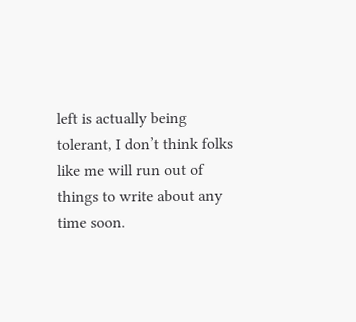left is actually being tolerant, I don’t think folks like me will run out of things to write about any time soon.